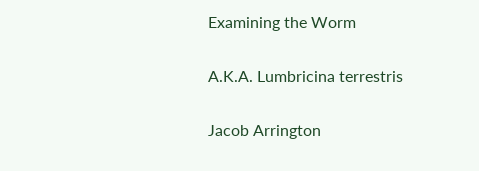Examining the Worm

A.K.A. Lumbricina terrestris

Jacob Arrington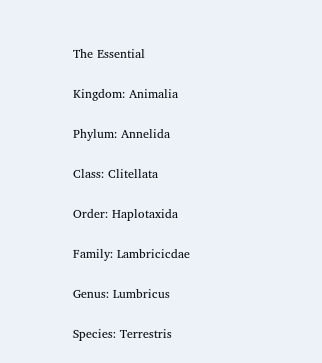The Essential

Kingdom: Animalia

Phylum: Annelida

Class: Clitellata

Order: Haplotaxida

Family: Lambricicdae

Genus: Lumbricus

Species: Terrestris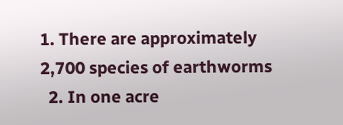1. There are approximately 2,700 species of earthworms
  2. In one acre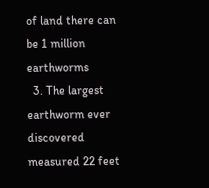of land there can be 1 million earthworms
  3. The largest earthworm ever discovered measured 22 feet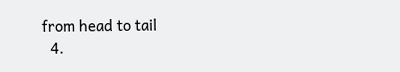from head to tail
  4.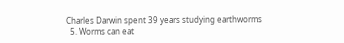Charles Darwin spent 39 years studying earthworms
  5. Worms can eat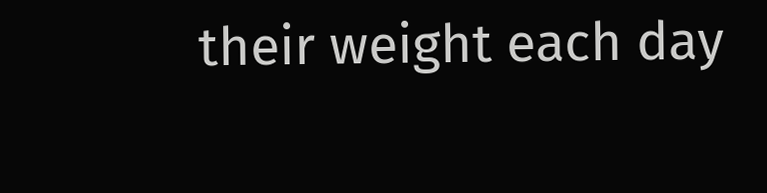their weight each day